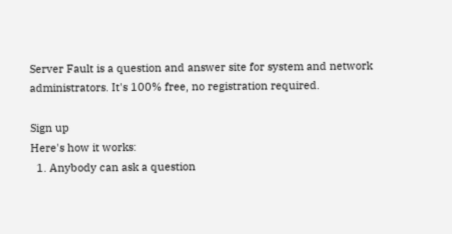Server Fault is a question and answer site for system and network administrators. It's 100% free, no registration required.

Sign up
Here's how it works:
  1. Anybody can ask a question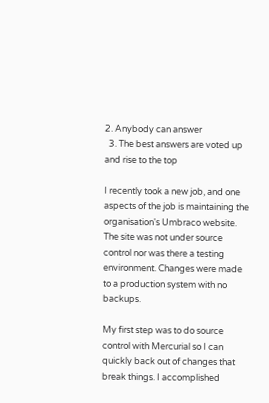2. Anybody can answer
  3. The best answers are voted up and rise to the top

I recently took a new job, and one aspects of the job is maintaining the organisation's Umbraco website. The site was not under source control nor was there a testing environment. Changes were made to a production system with no backups.

My first step was to do source control with Mercurial so I can quickly back out of changes that break things. I accomplished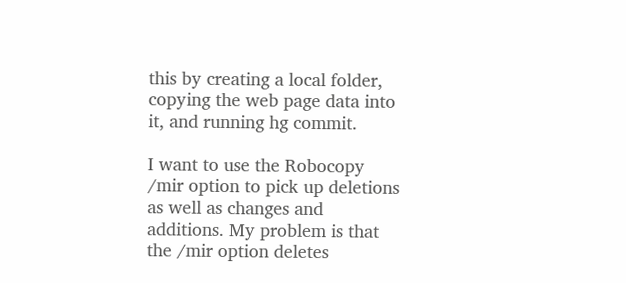this by creating a local folder, copying the web page data into it, and running hg commit.

I want to use the Robocopy /mir option to pick up deletions as well as changes and additions. My problem is that the /mir option deletes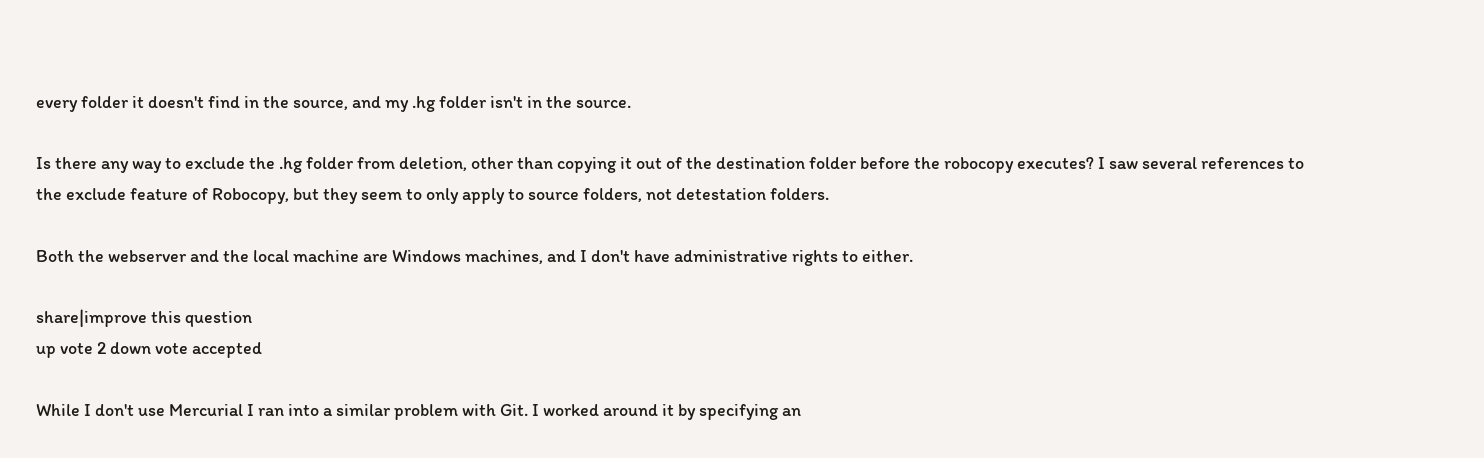every folder it doesn't find in the source, and my .hg folder isn't in the source.

Is there any way to exclude the .hg folder from deletion, other than copying it out of the destination folder before the robocopy executes? I saw several references to the exclude feature of Robocopy, but they seem to only apply to source folders, not detestation folders.

Both the webserver and the local machine are Windows machines, and I don't have administrative rights to either.

share|improve this question
up vote 2 down vote accepted

While I don't use Mercurial I ran into a similar problem with Git. I worked around it by specifying an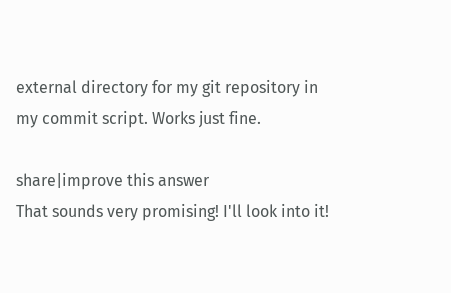external directory for my git repository in my commit script. Works just fine.

share|improve this answer
That sounds very promising! I'll look into it!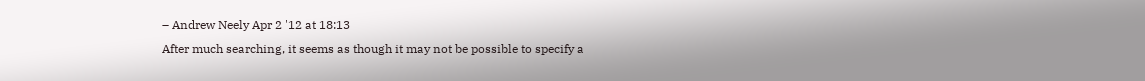– Andrew Neely Apr 2 '12 at 18:13
After much searching, it seems as though it may not be possible to specify a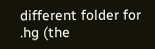different folder for .hg (the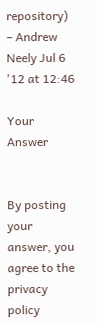repository) – Andrew Neely Jul 6 '12 at 12:46

Your Answer


By posting your answer, you agree to the privacy policy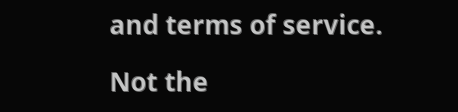and terms of service.

Not the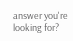answer you're looking for?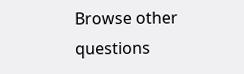Browse other questions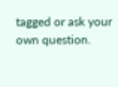tagged or ask your own question.